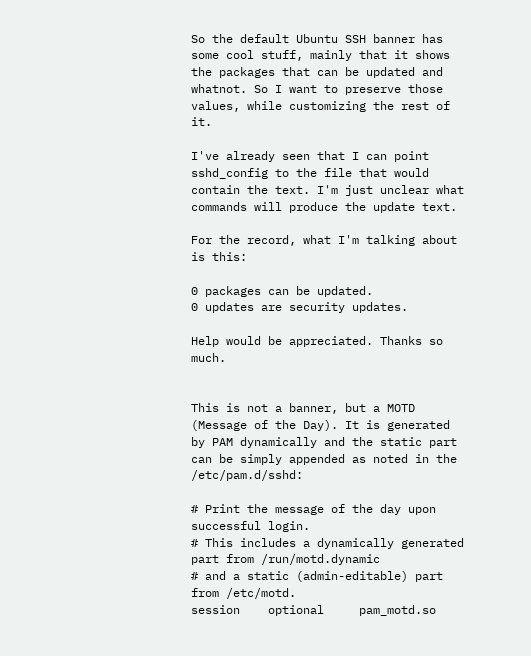So the default Ubuntu SSH banner has some cool stuff, mainly that it shows the packages that can be updated and whatnot. So I want to preserve those values, while customizing the rest of it.

I've already seen that I can point sshd_config to the file that would contain the text. I'm just unclear what commands will produce the update text.

For the record, what I'm talking about is this:

0 packages can be updated.
0 updates are security updates.

Help would be appreciated. Thanks so much.


This is not a banner, but a MOTD (Message of the Day). It is generated by PAM dynamically and the static part can be simply appended as noted in the /etc/pam.d/sshd:

# Print the message of the day upon successful login.
# This includes a dynamically generated part from /run/motd.dynamic
# and a static (admin-editable) part from /etc/motd.
session    optional     pam_motd.so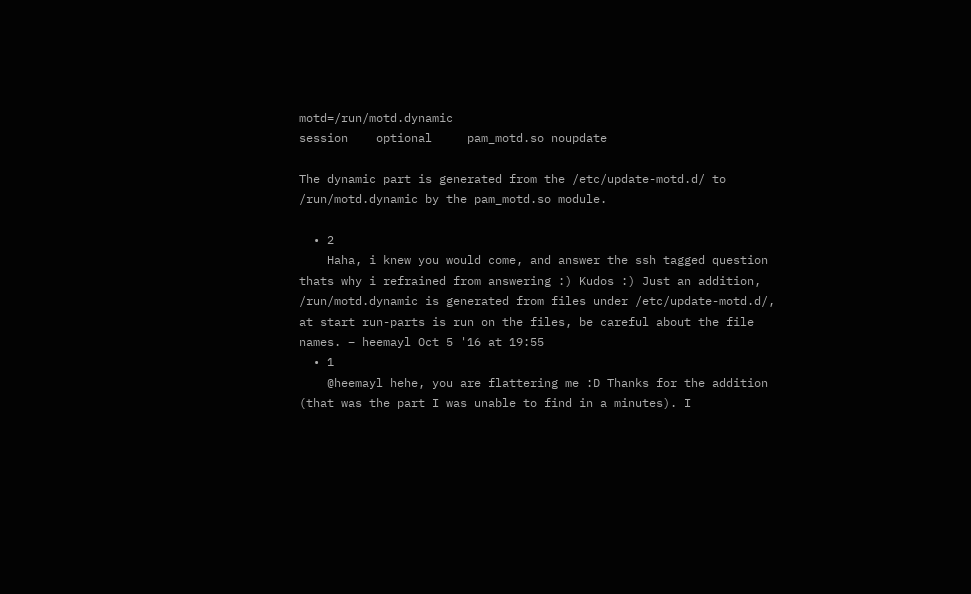motd=/run/motd.dynamic
session    optional     pam_motd.so noupdate

The dynamic part is generated from the /etc/update-motd.d/ to /run/motd.dynamic by the pam_motd.so module.

  • 2
    Haha, i knew you would come, and answer the ssh tagged question thats why i refrained from answering :) Kudos :) Just an addition, /run/motd.dynamic is generated from files under /etc/update-motd.d/, at start run-parts is run on the files, be careful about the file names. – heemayl Oct 5 '16 at 19:55
  • 1
    @heemayl hehe, you are flattering me :D Thanks for the addition (that was the part I was unable to find in a minutes). I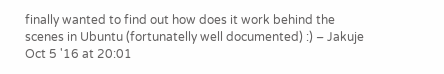finally wanted to find out how does it work behind the scenes in Ubuntu (fortunatelly well documented) :) – Jakuje Oct 5 '16 at 20:01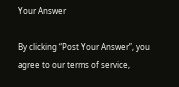Your Answer

By clicking “Post Your Answer”, you agree to our terms of service,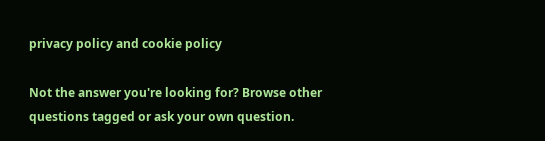privacy policy and cookie policy

Not the answer you're looking for? Browse other questions tagged or ask your own question.